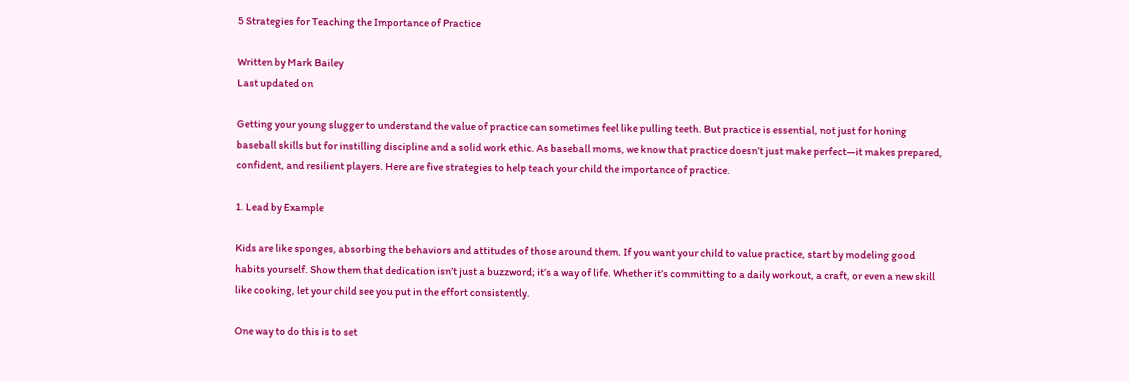5 Strategies for Teaching the Importance of Practice

Written by Mark Bailey
Last updated on

Getting your young slugger to understand the value of practice can sometimes feel like pulling teeth. But practice is essential, not just for honing baseball skills but for instilling discipline and a solid work ethic. As baseball moms, we know that practice doesn’t just make perfect—it makes prepared, confident, and resilient players. Here are five strategies to help teach your child the importance of practice.

1. Lead by Example

Kids are like sponges, absorbing the behaviors and attitudes of those around them. If you want your child to value practice, start by modeling good habits yourself. Show them that dedication isn’t just a buzzword; it’s a way of life. Whether it’s committing to a daily workout, a craft, or even a new skill like cooking, let your child see you put in the effort consistently.

One way to do this is to set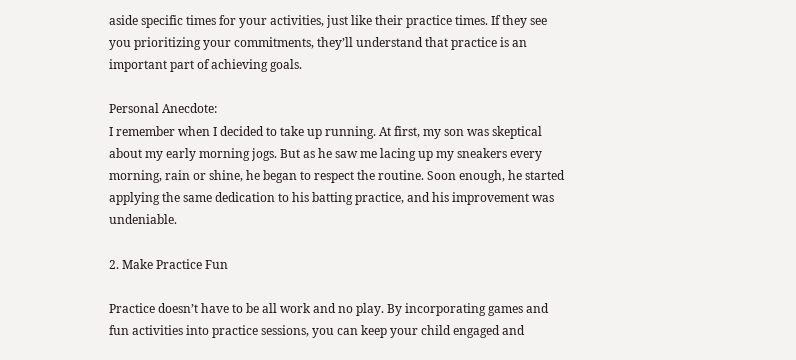aside specific times for your activities, just like their practice times. If they see you prioritizing your commitments, they’ll understand that practice is an important part of achieving goals.

Personal Anecdote:
I remember when I decided to take up running. At first, my son was skeptical about my early morning jogs. But as he saw me lacing up my sneakers every morning, rain or shine, he began to respect the routine. Soon enough, he started applying the same dedication to his batting practice, and his improvement was undeniable.

2. Make Practice Fun

Practice doesn’t have to be all work and no play. By incorporating games and fun activities into practice sessions, you can keep your child engaged and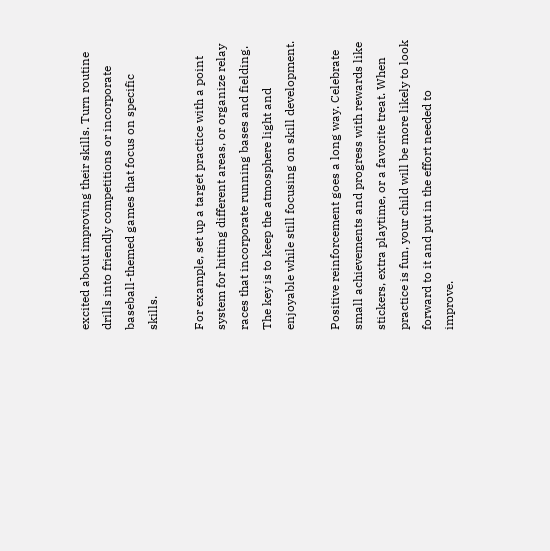excited about improving their skills. Turn routine drills into friendly competitions or incorporate baseball-themed games that focus on specific skills.

For example, set up a target practice with a point system for hitting different areas, or organize relay races that incorporate running bases and fielding. The key is to keep the atmosphere light and enjoyable while still focusing on skill development.

Positive reinforcement goes a long way. Celebrate small achievements and progress with rewards like stickers, extra playtime, or a favorite treat. When practice is fun, your child will be more likely to look forward to it and put in the effort needed to improve.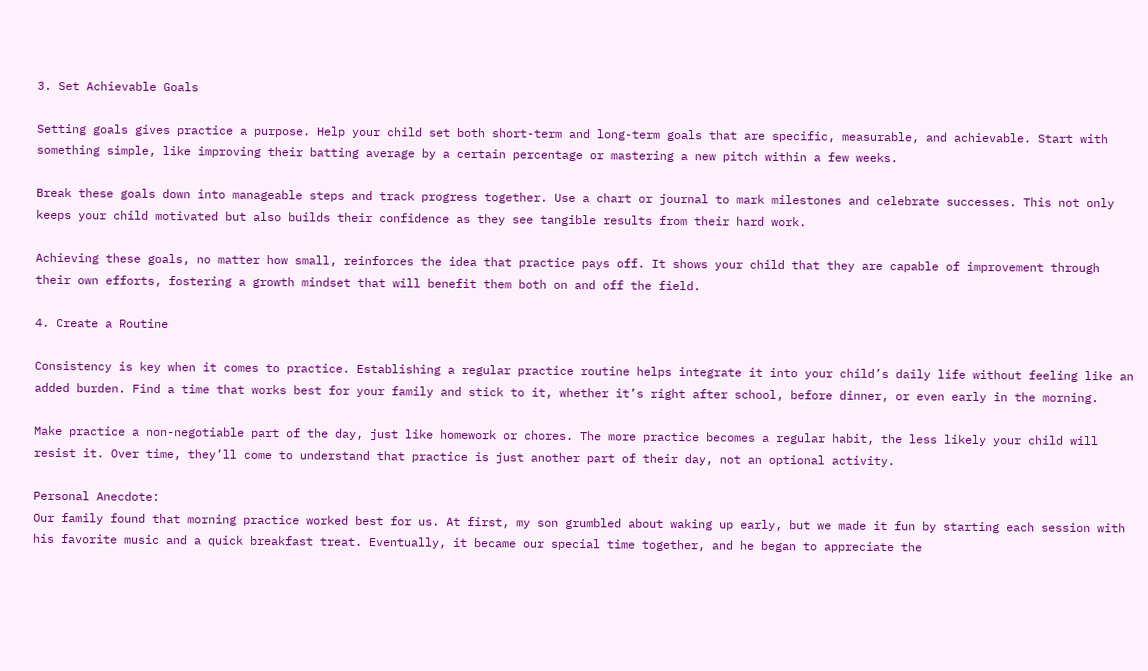3. Set Achievable Goals

Setting goals gives practice a purpose. Help your child set both short-term and long-term goals that are specific, measurable, and achievable. Start with something simple, like improving their batting average by a certain percentage or mastering a new pitch within a few weeks.

Break these goals down into manageable steps and track progress together. Use a chart or journal to mark milestones and celebrate successes. This not only keeps your child motivated but also builds their confidence as they see tangible results from their hard work.

Achieving these goals, no matter how small, reinforces the idea that practice pays off. It shows your child that they are capable of improvement through their own efforts, fostering a growth mindset that will benefit them both on and off the field.

4. Create a Routine

Consistency is key when it comes to practice. Establishing a regular practice routine helps integrate it into your child’s daily life without feeling like an added burden. Find a time that works best for your family and stick to it, whether it’s right after school, before dinner, or even early in the morning.

Make practice a non-negotiable part of the day, just like homework or chores. The more practice becomes a regular habit, the less likely your child will resist it. Over time, they’ll come to understand that practice is just another part of their day, not an optional activity.

Personal Anecdote:
Our family found that morning practice worked best for us. At first, my son grumbled about waking up early, but we made it fun by starting each session with his favorite music and a quick breakfast treat. Eventually, it became our special time together, and he began to appreciate the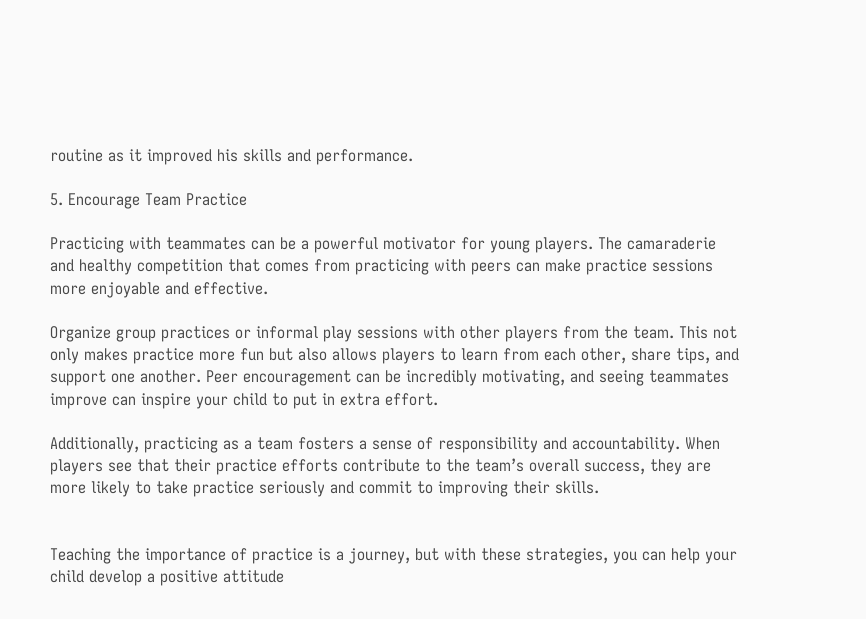routine as it improved his skills and performance.

5. Encourage Team Practice

Practicing with teammates can be a powerful motivator for young players. The camaraderie and healthy competition that comes from practicing with peers can make practice sessions more enjoyable and effective.

Organize group practices or informal play sessions with other players from the team. This not only makes practice more fun but also allows players to learn from each other, share tips, and support one another. Peer encouragement can be incredibly motivating, and seeing teammates improve can inspire your child to put in extra effort.

Additionally, practicing as a team fosters a sense of responsibility and accountability. When players see that their practice efforts contribute to the team’s overall success, they are more likely to take practice seriously and commit to improving their skills.


Teaching the importance of practice is a journey, but with these strategies, you can help your child develop a positive attitude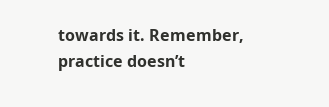towards it. Remember, practice doesn’t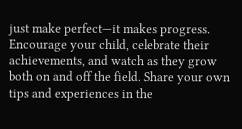just make perfect—it makes progress. Encourage your child, celebrate their achievements, and watch as they grow both on and off the field. Share your own tips and experiences in the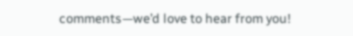comments—we’d love to hear from you!